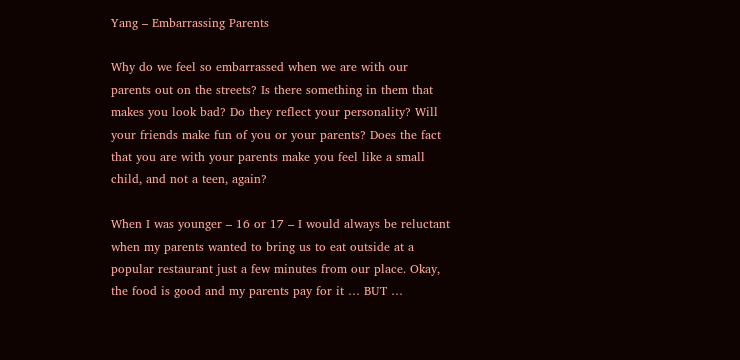Yang – Embarrassing Parents

Why do we feel so embarrassed when we are with our parents out on the streets? Is there something in them that makes you look bad? Do they reflect your personality? Will your friends make fun of you or your parents? Does the fact that you are with your parents make you feel like a small child, and not a teen, again?

When I was younger – 16 or 17 – I would always be reluctant when my parents wanted to bring us to eat outside at a popular restaurant just a few minutes from our place. Okay, the food is good and my parents pay for it … BUT …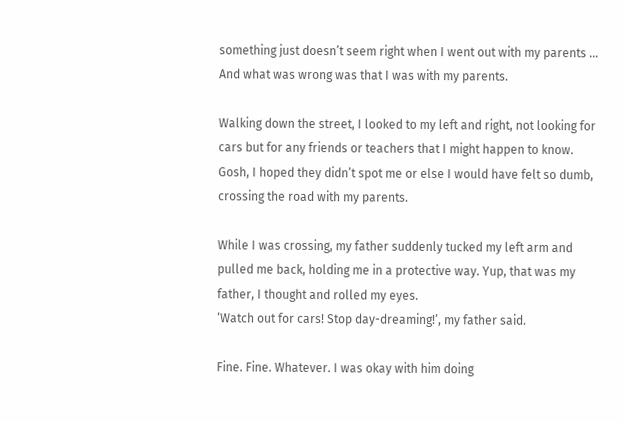something just doesn’t seem right when I went out with my parents … And what was wrong was that I was with my parents.

Walking down the street, I looked to my left and right, not looking for cars but for any friends or teachers that I might happen to know. Gosh, I hoped they didn’t spot me or else I would have felt so dumb, crossing the road with my parents.

While I was crossing, my father suddenly tucked my left arm and pulled me back, holding me in a protective way. Yup, that was my father, I thought and rolled my eyes.
‘Watch out for cars! Stop day-dreaming!’, my father said.

Fine. Fine. Whatever. I was okay with him doing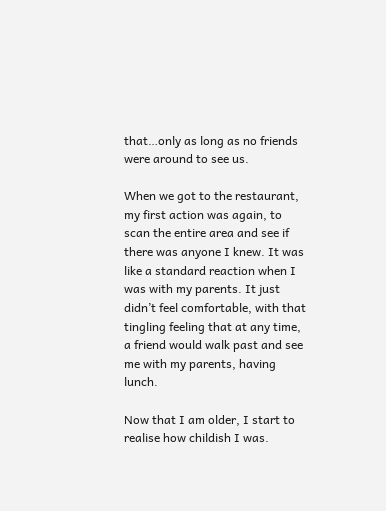that…only as long as no friends were around to see us.

When we got to the restaurant, my first action was again, to scan the entire area and see if there was anyone I knew. It was like a standard reaction when I was with my parents. It just didn’t feel comfortable, with that tingling feeling that at any time, a friend would walk past and see me with my parents, having lunch.

Now that I am older, I start to realise how childish I was.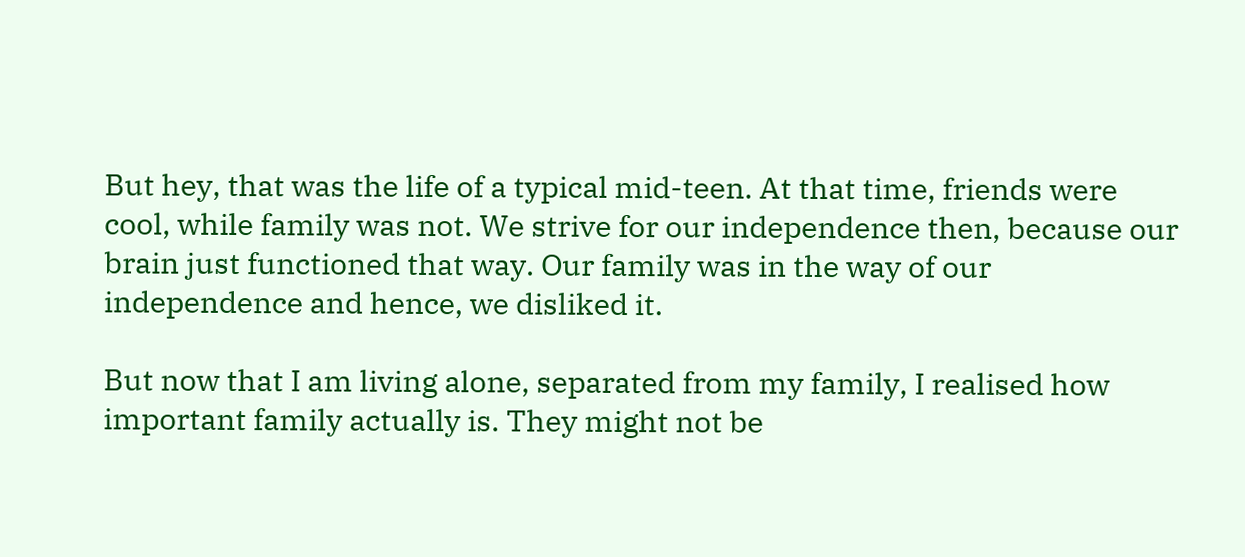But hey, that was the life of a typical mid-teen. At that time, friends were cool, while family was not. We strive for our independence then, because our brain just functioned that way. Our family was in the way of our independence and hence, we disliked it.

But now that I am living alone, separated from my family, I realised how important family actually is. They might not be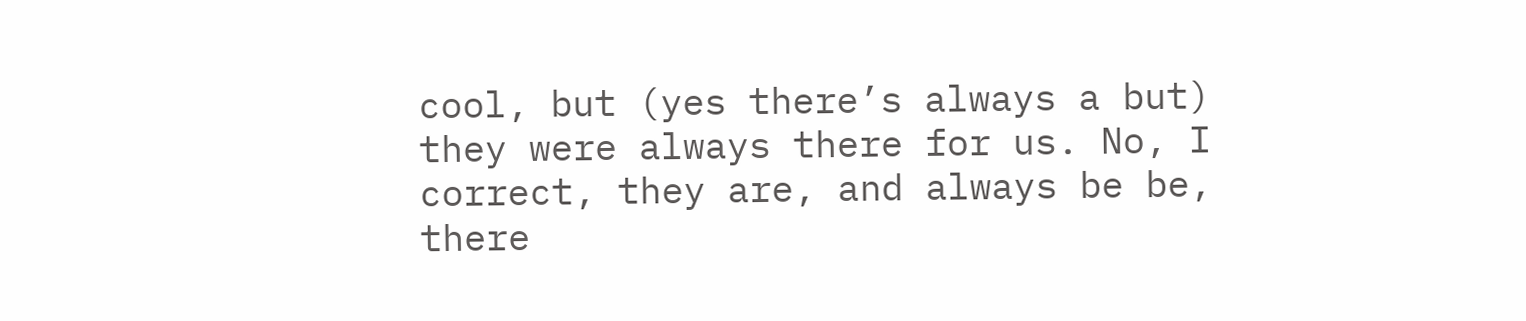cool, but (yes there’s always a but) they were always there for us. No, I correct, they are, and always be be, there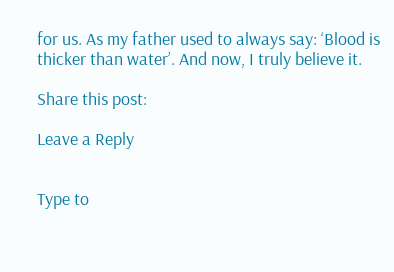for us. As my father used to always say: ‘Blood is thicker than water’. And now, I truly believe it.

Share this post:

Leave a Reply


Type to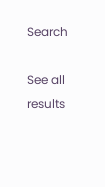Search

See all results